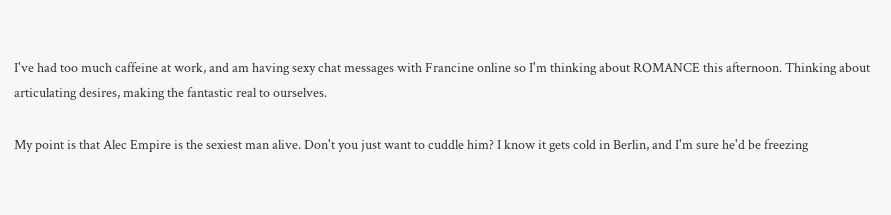I've had too much caffeine at work, and am having sexy chat messages with Francine online so I'm thinking about ROMANCE this afternoon. Thinking about articulating desires, making the fantastic real to ourselves.

My point is that Alec Empire is the sexiest man alive. Don't you just want to cuddle him? I know it gets cold in Berlin, and I'm sure he'd be freezing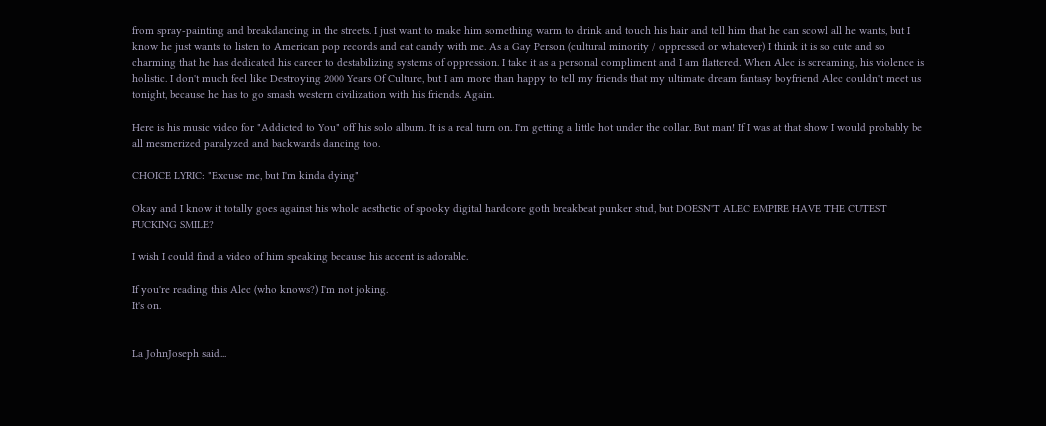from spray-painting and breakdancing in the streets. I just want to make him something warm to drink and touch his hair and tell him that he can scowl all he wants, but I know he just wants to listen to American pop records and eat candy with me. As a Gay Person (cultural minority / oppressed or whatever) I think it is so cute and so charming that he has dedicated his career to destabilizing systems of oppression. I take it as a personal compliment and I am flattered. When Alec is screaming, his violence is holistic. I don't much feel like Destroying 2000 Years Of Culture, but I am more than happy to tell my friends that my ultimate dream fantasy boyfriend Alec couldn't meet us tonight, because he has to go smash western civilization with his friends. Again.

Here is his music video for "Addicted to You" off his solo album. It is a real turn on. I'm getting a little hot under the collar. But man! If I was at that show I would probably be all mesmerized paralyzed and backwards dancing too.

CHOICE LYRIC: "Excuse me, but I'm kinda dying"

Okay and I know it totally goes against his whole aesthetic of spooky digital hardcore goth breakbeat punker stud, but DOESN'T ALEC EMPIRE HAVE THE CUTEST FUCKING SMILE?

I wish I could find a video of him speaking because his accent is adorable.

If you're reading this Alec (who knows?) I'm not joking.
It's on.


La JohnJoseph said...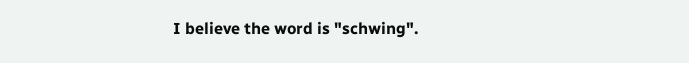I believe the word is "schwing".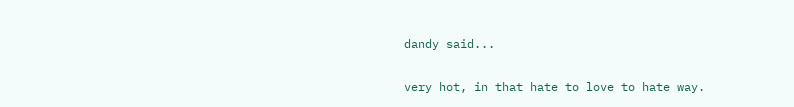dandy said...

very hot, in that hate to love to hate way.